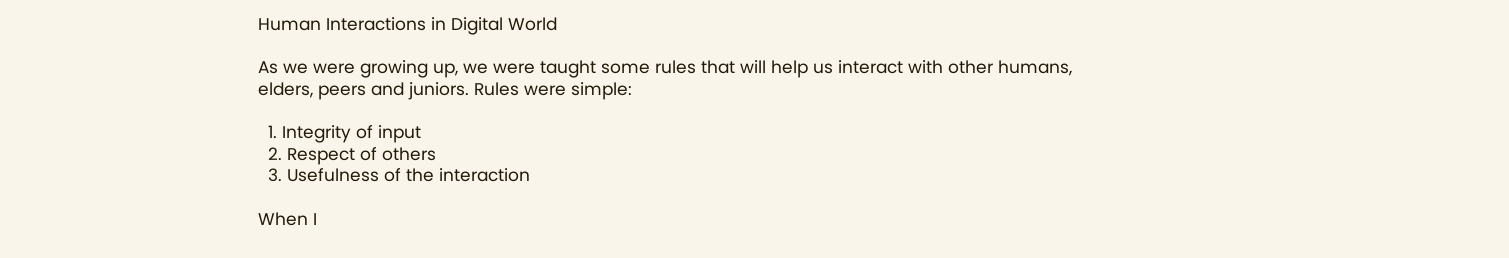Human Interactions in Digital World

As we were growing up, we were taught some rules that will help us interact with other humans, elders, peers and juniors. Rules were simple:

  1. Integrity of input
  2. Respect of others
  3. Usefulness of the interaction

When I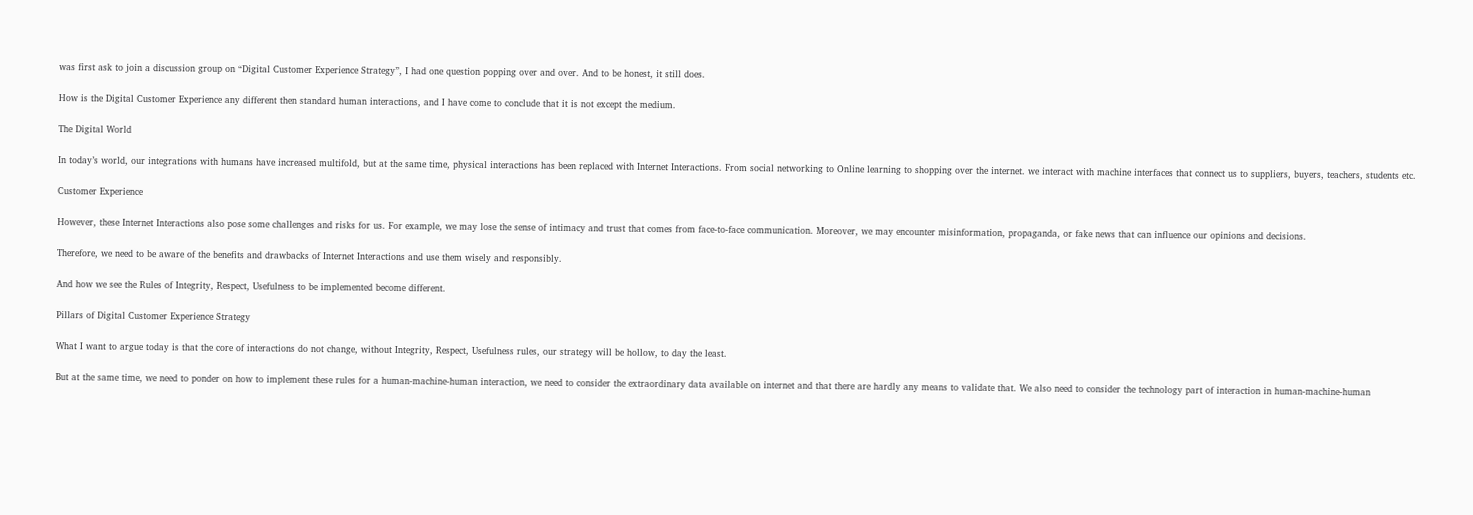was first ask to join a discussion group on “Digital Customer Experience Strategy”, I had one question popping over and over. And to be honest, it still does.

How is the Digital Customer Experience any different then standard human interactions, and I have come to conclude that it is not except the medium.

The Digital World

In today’s world, our integrations with humans have increased multifold, but at the same time, physical interactions has been replaced with Internet Interactions. From social networking to Online learning to shopping over the internet. we interact with machine interfaces that connect us to suppliers, buyers, teachers, students etc.

Customer Experience

However, these Internet Interactions also pose some challenges and risks for us. For example, we may lose the sense of intimacy and trust that comes from face-to-face communication. Moreover, we may encounter misinformation, propaganda, or fake news that can influence our opinions and decisions.

Therefore, we need to be aware of the benefits and drawbacks of Internet Interactions and use them wisely and responsibly.

And how we see the Rules of Integrity, Respect, Usefulness to be implemented become different.

Pillars of Digital Customer Experience Strategy

What I want to argue today is that the core of interactions do not change, without Integrity, Respect, Usefulness rules, our strategy will be hollow, to day the least.

But at the same time, we need to ponder on how to implement these rules for a human-machine-human interaction, we need to consider the extraordinary data available on internet and that there are hardly any means to validate that. We also need to consider the technology part of interaction in human-machine-human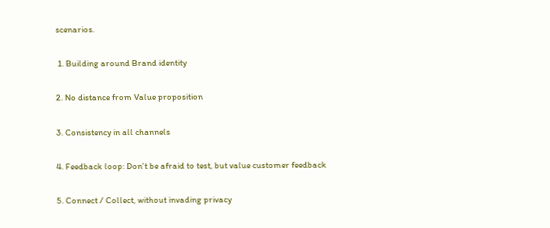scenarios.

 1. Building around Brand identity

2. No distance from Value proposition

3. Consistency in all channels

4. Feedback loop: Don’t be afraid to test, but value customer feedback

5. Connect / Collect, without invading privacy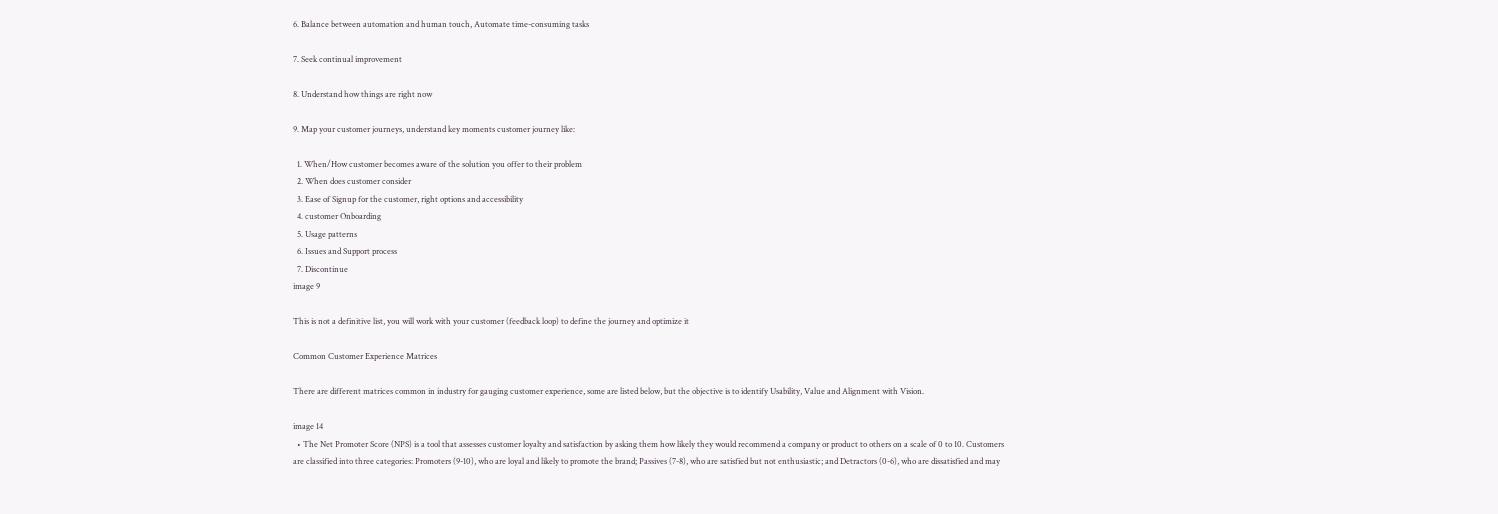6. Balance between automation and human touch, Automate time-consuming tasks

7. Seek continual improvement

8. Understand how things are right now

9. Map your customer journeys, understand key moments customer journey like:

  1. When/How customer becomes aware of the solution you offer to their problem
  2. When does customer consider
  3. Ease of Signup for the customer, right options and accessibility
  4. customer Onboarding
  5. Usage patterns
  6. Issues and Support process
  7. Discontinue
image 9

This is not a definitive list, you will work with your customer (feedback loop) to define the journey and optimize it

Common Customer Experience Matrices

There are different matrices common in industry for gauging customer experience, some are listed below, but the objective is to identify Usability, Value and Alignment with Vision.

image 14
  • The Net Promoter Score (NPS) is a tool that assesses customer loyalty and satisfaction by asking them how likely they would recommend a company or product to others on a scale of 0 to 10. Customers are classified into three categories: Promoters (9-10), who are loyal and likely to promote the brand; Passives (7-8), who are satisfied but not enthusiastic; and Detractors (0-6), who are dissatisfied and may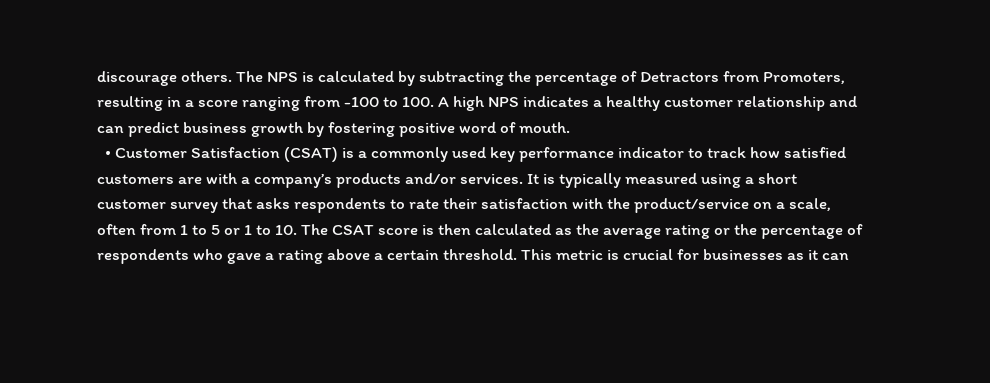discourage others. The NPS is calculated by subtracting the percentage of Detractors from Promoters, resulting in a score ranging from -100 to 100. A high NPS indicates a healthy customer relationship and can predict business growth by fostering positive word of mouth.
  • Customer Satisfaction (CSAT) is a commonly used key performance indicator to track how satisfied customers are with a company’s products and/or services. It is typically measured using a short customer survey that asks respondents to rate their satisfaction with the product/service on a scale, often from 1 to 5 or 1 to 10. The CSAT score is then calculated as the average rating or the percentage of respondents who gave a rating above a certain threshold. This metric is crucial for businesses as it can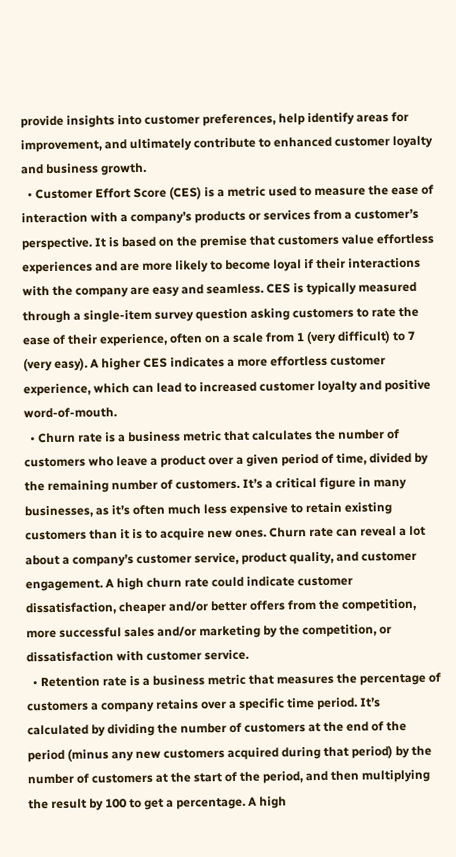provide insights into customer preferences, help identify areas for improvement, and ultimately contribute to enhanced customer loyalty and business growth.
  • Customer Effort Score (CES) is a metric used to measure the ease of interaction with a company’s products or services from a customer’s perspective. It is based on the premise that customers value effortless experiences and are more likely to become loyal if their interactions with the company are easy and seamless. CES is typically measured through a single-item survey question asking customers to rate the ease of their experience, often on a scale from 1 (very difficult) to 7 (very easy). A higher CES indicates a more effortless customer experience, which can lead to increased customer loyalty and positive word-of-mouth.
  • Churn rate is a business metric that calculates the number of customers who leave a product over a given period of time, divided by the remaining number of customers. It’s a critical figure in many businesses, as it’s often much less expensive to retain existing customers than it is to acquire new ones. Churn rate can reveal a lot about a company’s customer service, product quality, and customer engagement. A high churn rate could indicate customer dissatisfaction, cheaper and/or better offers from the competition, more successful sales and/or marketing by the competition, or dissatisfaction with customer service.
  • Retention rate is a business metric that measures the percentage of customers a company retains over a specific time period. It’s calculated by dividing the number of customers at the end of the period (minus any new customers acquired during that period) by the number of customers at the start of the period, and then multiplying the result by 100 to get a percentage. A high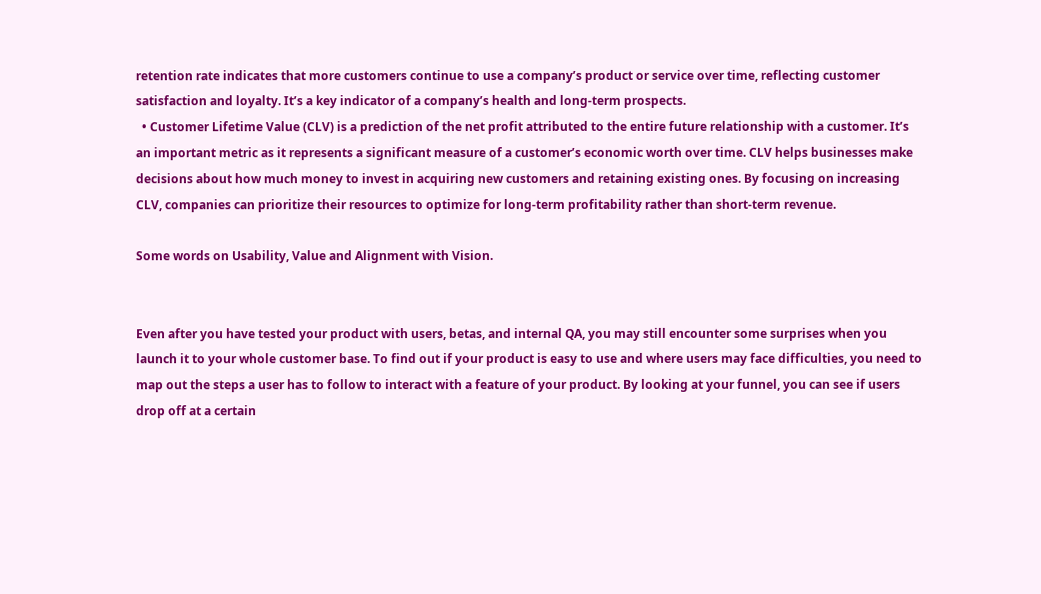retention rate indicates that more customers continue to use a company’s product or service over time, reflecting customer satisfaction and loyalty. It’s a key indicator of a company’s health and long-term prospects.
  • Customer Lifetime Value (CLV) is a prediction of the net profit attributed to the entire future relationship with a customer. It’s an important metric as it represents a significant measure of a customer’s economic worth over time. CLV helps businesses make decisions about how much money to invest in acquiring new customers and retaining existing ones. By focusing on increasing CLV, companies can prioritize their resources to optimize for long-term profitability rather than short-term revenue.

Some words on Usability, Value and Alignment with Vision.


Even after you have tested your product with users, betas, and internal QA, you may still encounter some surprises when you launch it to your whole customer base. To find out if your product is easy to use and where users may face difficulties, you need to map out the steps a user has to follow to interact with a feature of your product. By looking at your funnel, you can see if users drop off at a certain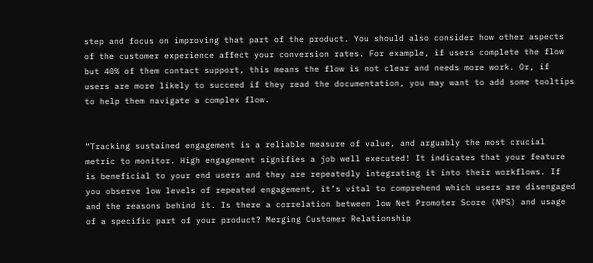step and focus on improving that part of the product. You should also consider how other aspects of the customer experience affect your conversion rates. For example, if users complete the flow but 40% of them contact support, this means the flow is not clear and needs more work. Or, if users are more likely to succeed if they read the documentation, you may want to add some tooltips to help them navigate a complex flow.


“Tracking sustained engagement is a reliable measure of value, and arguably the most crucial metric to monitor. High engagement signifies a job well executed! It indicates that your feature is beneficial to your end users and they are repeatedly integrating it into their workflows. If you observe low levels of repeated engagement, it’s vital to comprehend which users are disengaged and the reasons behind it. Is there a correlation between low Net Promoter Score (NPS) and usage of a specific part of your product? Merging Customer Relationship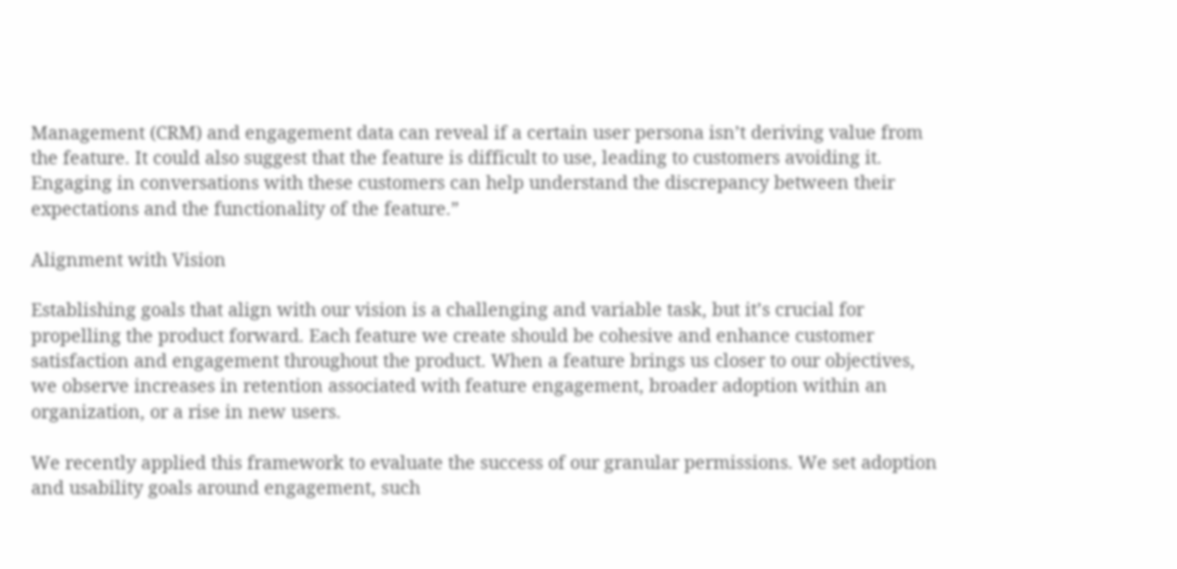Management (CRM) and engagement data can reveal if a certain user persona isn’t deriving value from the feature. It could also suggest that the feature is difficult to use, leading to customers avoiding it. Engaging in conversations with these customers can help understand the discrepancy between their expectations and the functionality of the feature.”

Alignment with Vision

Establishing goals that align with our vision is a challenging and variable task, but it’s crucial for propelling the product forward. Each feature we create should be cohesive and enhance customer satisfaction and engagement throughout the product. When a feature brings us closer to our objectives, we observe increases in retention associated with feature engagement, broader adoption within an organization, or a rise in new users.

We recently applied this framework to evaluate the success of our granular permissions. We set adoption and usability goals around engagement, such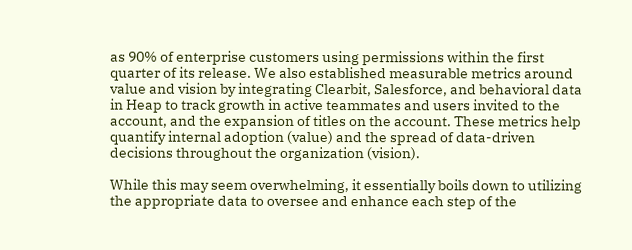as 90% of enterprise customers using permissions within the first quarter of its release. We also established measurable metrics around value and vision by integrating Clearbit, Salesforce, and behavioral data in Heap to track growth in active teammates and users invited to the account, and the expansion of titles on the account. These metrics help quantify internal adoption (value) and the spread of data-driven decisions throughout the organization (vision).

While this may seem overwhelming, it essentially boils down to utilizing the appropriate data to oversee and enhance each step of the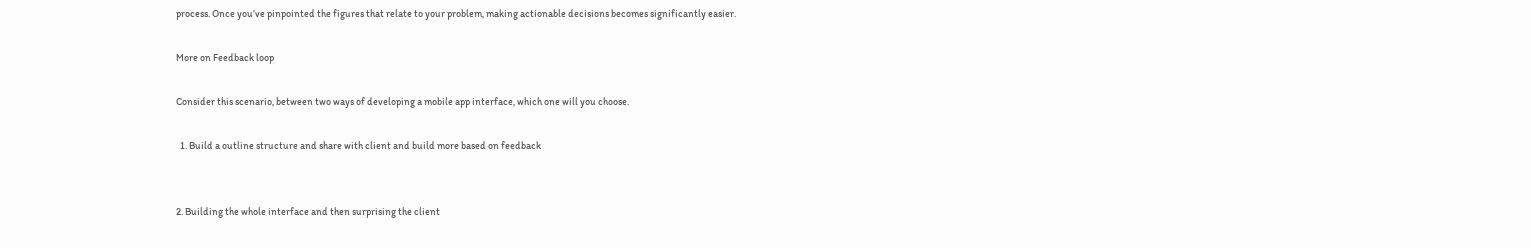process. Once you’ve pinpointed the figures that relate to your problem, making actionable decisions becomes significantly easier.

More on Feedback loop

Consider this scenario, between two ways of developing a mobile app interface, which one will you choose.

  1. Build a outline structure and share with client and build more based on feedback


2. Building the whole interface and then surprising the client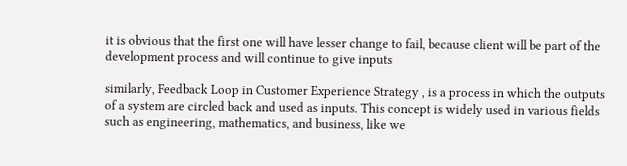it is obvious that the first one will have lesser change to fail, because client will be part of the development process and will continue to give inputs

similarly, Feedback Loop in Customer Experience Strategy , is a process in which the outputs of a system are circled back and used as inputs. This concept is widely used in various fields such as engineering, mathematics, and business, like we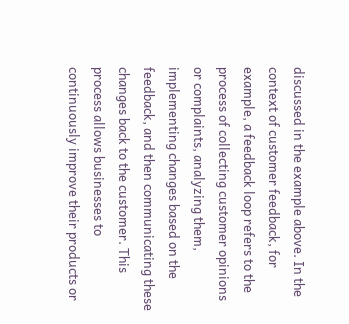discussed in the example above. In the context of customer feedback, for example, a feedback loop refers to the process of collecting customer opinions or complaints, analyzing them, implementing changes based on the feedback, and then communicating these changes back to the customer. This process allows businesses to continuously improve their products or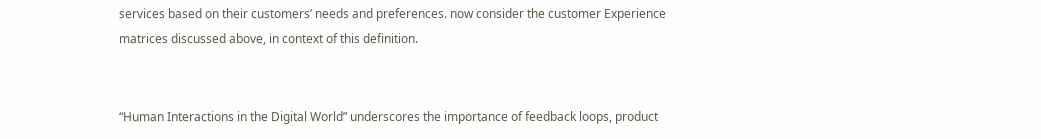services based on their customers’ needs and preferences. now consider the customer Experience matrices discussed above, in context of this definition.


“Human Interactions in the Digital World” underscores the importance of feedback loops, product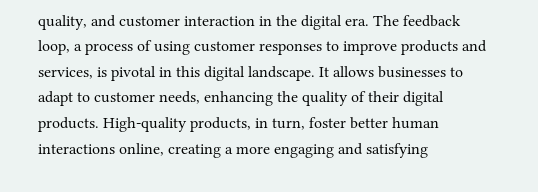quality, and customer interaction in the digital era. The feedback loop, a process of using customer responses to improve products and services, is pivotal in this digital landscape. It allows businesses to adapt to customer needs, enhancing the quality of their digital products. High-quality products, in turn, foster better human interactions online, creating a more engaging and satisfying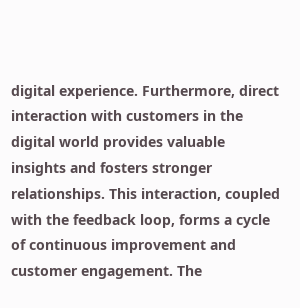digital experience. Furthermore, direct interaction with customers in the digital world provides valuable insights and fosters stronger relationships. This interaction, coupled with the feedback loop, forms a cycle of continuous improvement and customer engagement. The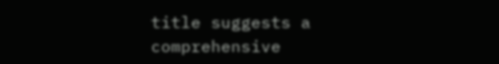title suggests a comprehensive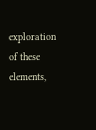exploration of these elements,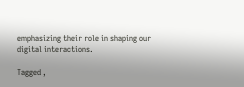emphasizing their role in shaping our digital interactions.

Tagged ,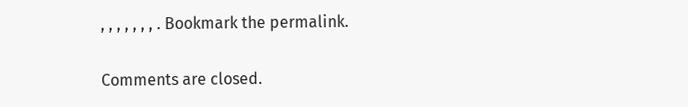, , , , , , , . Bookmark the permalink.

Comments are closed.